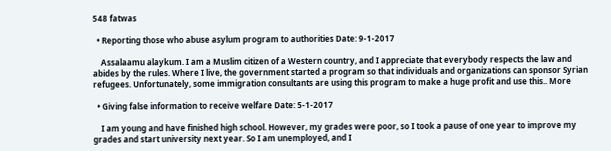548 fatwas

  • Reporting those who abuse asylum program to authorities Date: 9-1-2017

    Assalaamu alaykum. I am a Muslim citizen of a Western country, and I appreciate that everybody respects the law and abides by the rules. Where I live, the government started a program so that individuals and organizations can sponsor Syrian refugees. Unfortunately, some immigration consultants are using this program to make a huge profit and use this.. More

  • Giving false information to receive welfare Date: 5-1-2017

    I am young and have finished high school. However, my grades were poor, so I took a pause of one year to improve my grades and start university next year. So I am unemployed, and I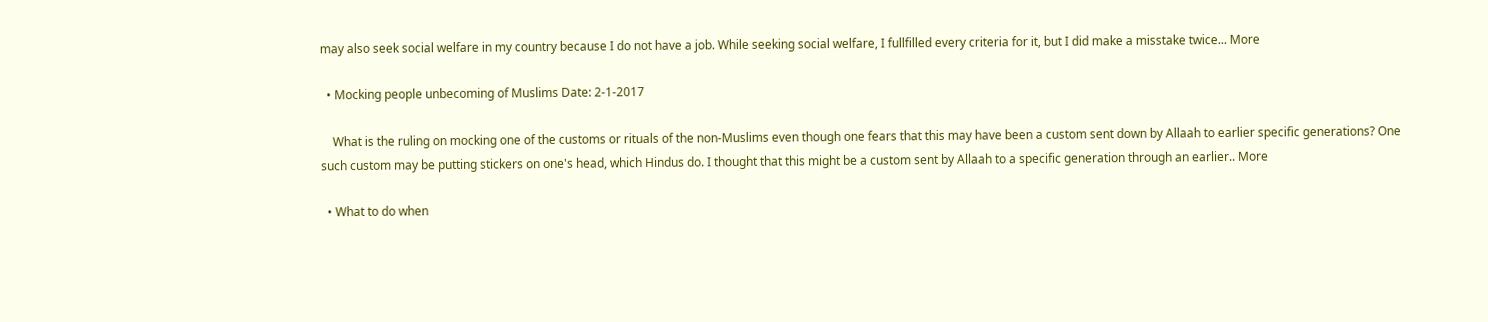may also seek social welfare in my country because I do not have a job. While seeking social welfare, I fullfilled every criteria for it, but I did make a misstake twice... More

  • Mocking people unbecoming of Muslims Date: 2-1-2017

    What is the ruling on mocking one of the customs or rituals of the non-Muslims even though one fears that this may have been a custom sent down by Allaah to earlier specific generations? One such custom may be putting stickers on one's head, which Hindus do. I thought that this might be a custom sent by Allaah to a specific generation through an earlier.. More

  • What to do when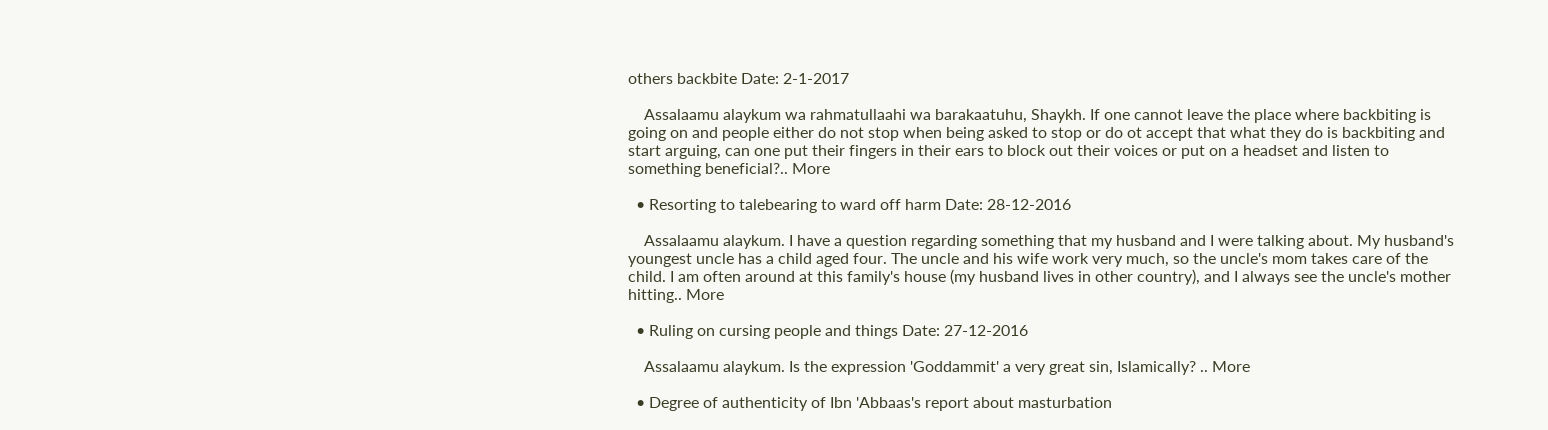others backbite Date: 2-1-2017

    Assalaamu alaykum wa rahmatullaahi wa barakaatuhu, Shaykh. If one cannot leave the place where backbiting is going on and people either do not stop when being asked to stop or do ot accept that what they do is backbiting and start arguing, can one put their fingers in their ears to block out their voices or put on a headset and listen to something beneficial?.. More

  • Resorting to talebearing to ward off harm Date: 28-12-2016

    Assalaamu alaykum. I have a question regarding something that my husband and I were talking about. My husband's youngest uncle has a child aged four. The uncle and his wife work very much, so the uncle's mom takes care of the child. I am often around at this family's house (my husband lives in other country), and I always see the uncle's mother hitting.. More

  • Ruling on cursing people and things Date: 27-12-2016

    Assalaamu alaykum. Is the expression 'Goddammit' a very great sin, Islamically? .. More

  • Degree of authenticity of Ibn 'Abbaas's report about masturbation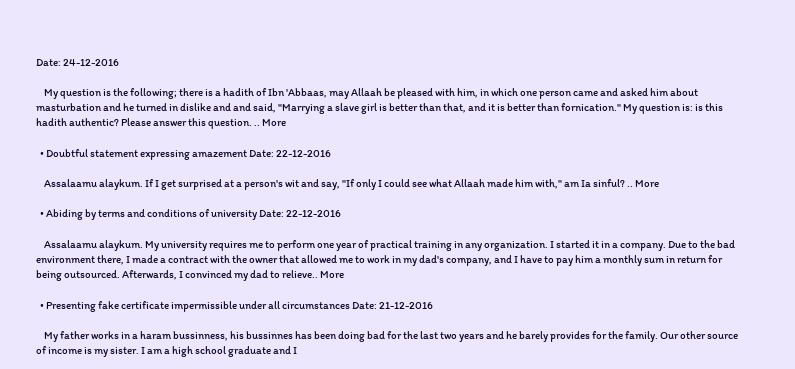Date: 24-12-2016

    My question is the following; there is a hadith of Ibn 'Abbaas, may Allaah be pleased with him, in which one person came and asked him about masturbation and he turned in dislike and and said, "Marrying a slave girl is better than that, and it is better than fornication." My question is: is this hadith authentic? Please answer this question. .. More

  • Doubtful statement expressing amazement Date: 22-12-2016

    Assalaamu alaykum. If I get surprised at a person's wit and say, "If only I could see what Allaah made him with," am Ia sinful? .. More

  • Abiding by terms and conditions of university Date: 22-12-2016

    Assalaamu alaykum. My university requires me to perform one year of practical training in any organization. I started it in a company. Due to the bad environment there, I made a contract with the owner that allowed me to work in my dad's company, and I have to pay him a monthly sum in return for being outsourced. Afterwards, I convinced my dad to relieve.. More

  • Presenting fake certificate impermissible under all circumstances Date: 21-12-2016

    My father works in a haram bussinness, his bussinnes has been doing bad for the last two years and he barely provides for the family. Our other source of income is my sister. I am a high school graduate and I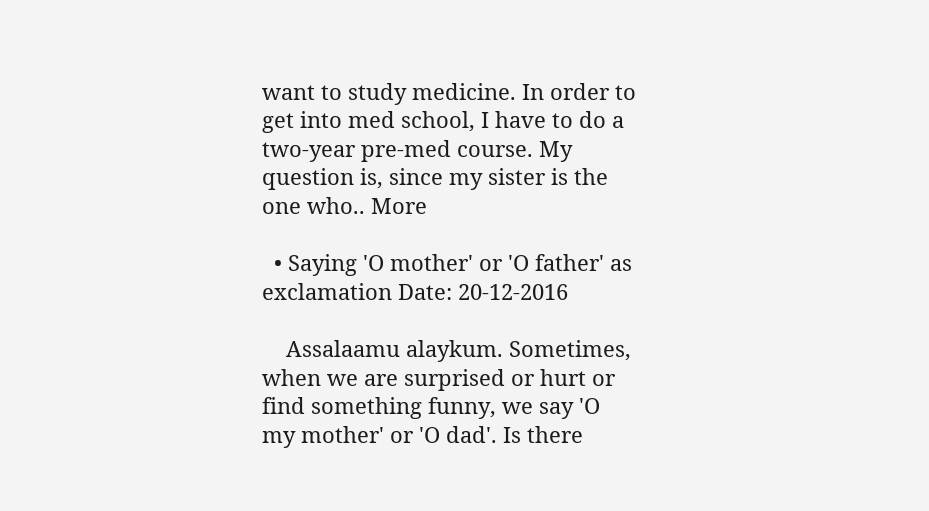want to study medicine. In order to get into med school, I have to do a two-year pre-med course. My question is, since my sister is the one who.. More

  • Saying 'O mother' or 'O father' as exclamation Date: 20-12-2016

    Assalaamu alaykum. Sometimes, when we are surprised or hurt or find something funny, we say 'O my mother' or 'O dad'. Is there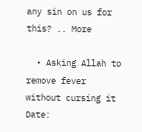any sin on us for this? .. More

  • Asking Allah to remove fever without cursing it Date: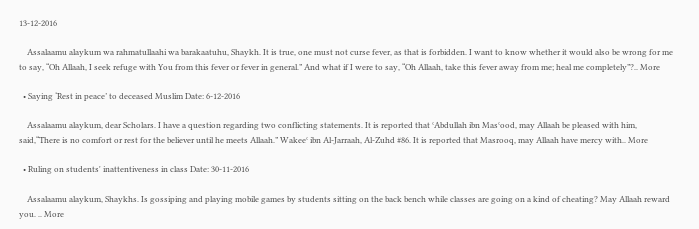13-12-2016

    Assalaamu alaykum wa rahmatullaahi wa barakaatuhu, Shaykh. It is true, one must not curse fever, as that is forbidden. I want to know whether it would also be wrong for me to say, “Oh Allaah, I seek refuge with You from this fever or fever in general.” And what if I were to say, “Oh Allaah, take this fever away from me; heal me completely”?.. More

  • Saying ‘Rest in peace’ to deceased Muslim Date: 6-12-2016

    Assalaamu alaykum, dear Scholars. I have a question regarding two conflicting statements. It is reported that ʿAbdullah ibn Masʿood, may Allaah be pleased with him, said,“There is no comfort or rest for the believer until he meets Allaah.” Wakeeʿ ibn Al-Jarraah, Al-Zuhd #86. It is reported that Masrooq, may Allaah have mercy with.. More

  • Ruling on students' inattentiveness in class Date: 30-11-2016

    Assalaamu alaykum, Shaykhs. Is gossiping and playing mobile games by students sitting on the back bench while classes are going on a kind of cheating? May Allaah reward you. .. More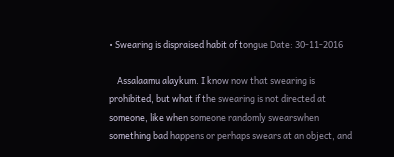• Swearing is dispraised habit of tongue Date: 30-11-2016

    Assalaamu alaykum. I know now that swearing is prohibited, but what if the swearing is not directed at someone, like when someone randomly swearswhen something bad happens or perhaps swears at an object, and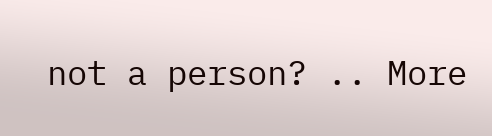not a person? .. More